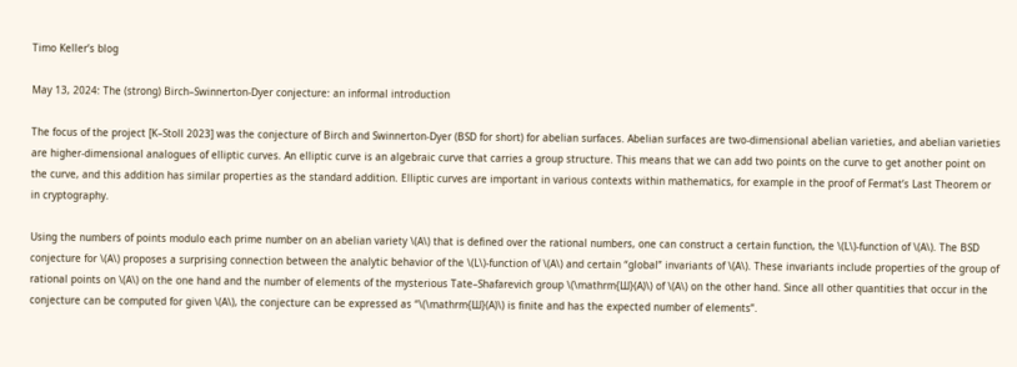Timo Keller’s blog

May 13, 2024: The (strong) Birch–Swinnerton-Dyer conjecture: an informal introduction

The focus of the project [K–Stoll 2023] was the conjecture of Birch and Swinnerton-Dyer (BSD for short) for abelian surfaces. Abelian surfaces are two-dimensional abelian varieties, and abelian varieties are higher-dimensional analogues of elliptic curves. An elliptic curve is an algebraic curve that carries a group structure. This means that we can add two points on the curve to get another point on the curve, and this addition has similar properties as the standard addition. Elliptic curves are important in various contexts within mathematics, for example in the proof of Fermat’s Last Theorem or in cryptography.

Using the numbers of points modulo each prime number on an abelian variety \(A\) that is defined over the rational numbers, one can construct a certain function, the \(L\)-function of \(A\). The BSD conjecture for \(A\) proposes a surprising connection between the analytic behavior of the \(L\)-function of \(A\) and certain “global” invariants of \(A\). These invariants include properties of the group of rational points on \(A\) on the one hand and the number of elements of the mysterious Tate–Shafarevich group \(\mathrm{Ш}(A)\) of \(A\) on the other hand. Since all other quantities that occur in the conjecture can be computed for given \(A\), the conjecture can be expressed as “\(\mathrm{Ш}(A)\) is finite and has the expected number of elements”.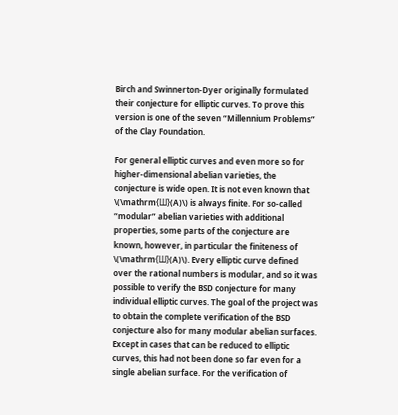Birch and Swinnerton-Dyer originally formulated their conjecture for elliptic curves. To prove this version is one of the seven “Millennium Problems” of the Clay Foundation.

For general elliptic curves and even more so for higher-dimensional abelian varieties, the conjecture is wide open. It is not even known that \(\mathrm{Ш}(A)\) is always finite. For so-called “modular” abelian varieties with additional properties, some parts of the conjecture are known, however, in particular the finiteness of \(\mathrm{Ш}(A)\). Every elliptic curve defined over the rational numbers is modular, and so it was possible to verify the BSD conjecture for many individual elliptic curves. The goal of the project was to obtain the complete verification of the BSD conjecture also for many modular abelian surfaces. Except in cases that can be reduced to elliptic curves, this had not been done so far even for a single abelian surface. For the verification of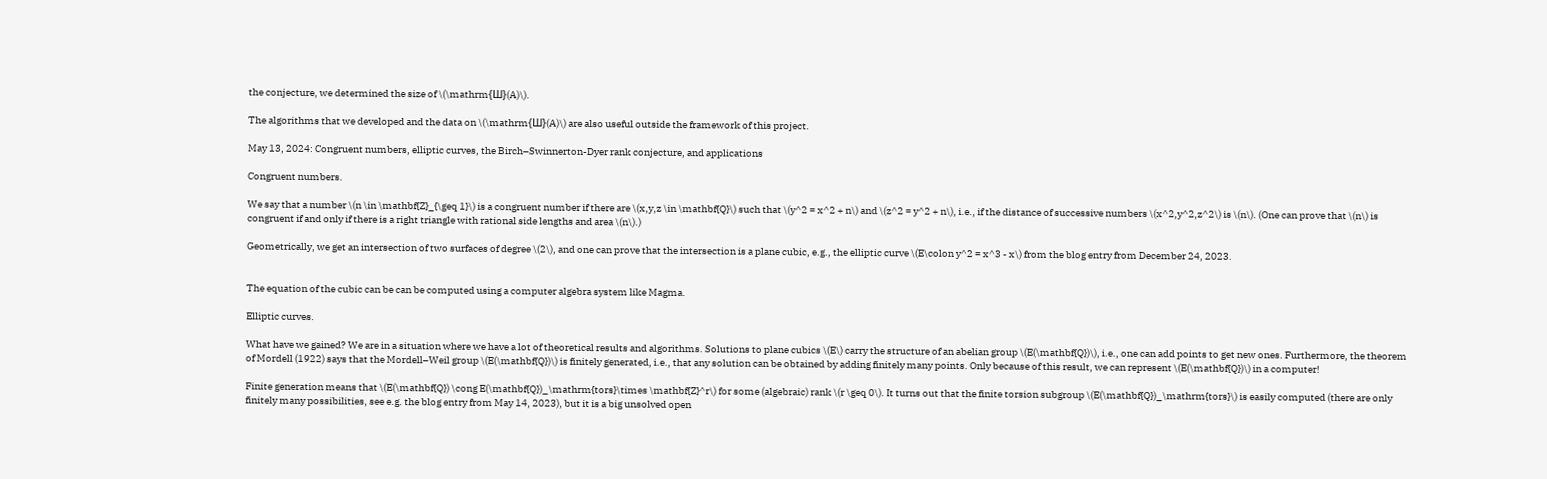the conjecture, we determined the size of \(\mathrm{Ш}(A)\).

The algorithms that we developed and the data on \(\mathrm{Ш}(A)\) are also useful outside the framework of this project.

May 13, 2024: Congruent numbers, elliptic curves, the Birch–Swinnerton-Dyer rank conjecture, and applications

Congruent numbers.

We say that a number \(n \in \mathbf{Z}_{\geq 1}\) is a congruent number if there are \(x,y,z \in \mathbf{Q}\) such that \(y^2 = x^2 + n\) and \(z^2 = y^2 + n\), i.e., if the distance of successive numbers \(x^2,y^2,z^2\) is \(n\). (One can prove that \(n\) is congruent if and only if there is a right triangle with rational side lengths and area \(n\).)

Geometrically, we get an intersection of two surfaces of degree \(2\), and one can prove that the intersection is a plane cubic, e.g., the elliptic curve \(E\colon y^2 = x^3 - x\) from the blog entry from December 24, 2023.


The equation of the cubic can be can be computed using a computer algebra system like Magma.

Elliptic curves.

What have we gained? We are in a situation where we have a lot of theoretical results and algorithms. Solutions to plane cubics \(E\) carry the structure of an abelian group \(E(\mathbf{Q})\), i.e., one can add points to get new ones. Furthermore, the theorem of Mordell (1922) says that the Mordell–Weil group \(E(\mathbf{Q})\) is finitely generated, i.e., that any solution can be obtained by adding finitely many points. Only because of this result, we can represent \(E(\mathbf{Q})\) in a computer!

Finite generation means that \(E(\mathbf{Q}) \cong E(\mathbf{Q})_\mathrm{tors}\times \mathbf{Z}^r\) for some (algebraic) rank \(r \geq 0\). It turns out that the finite torsion subgroup \(E(\mathbf{Q})_\mathrm{tors}\) is easily computed (there are only finitely many possibilities, see e.g. the blog entry from May 14, 2023), but it is a big unsolved open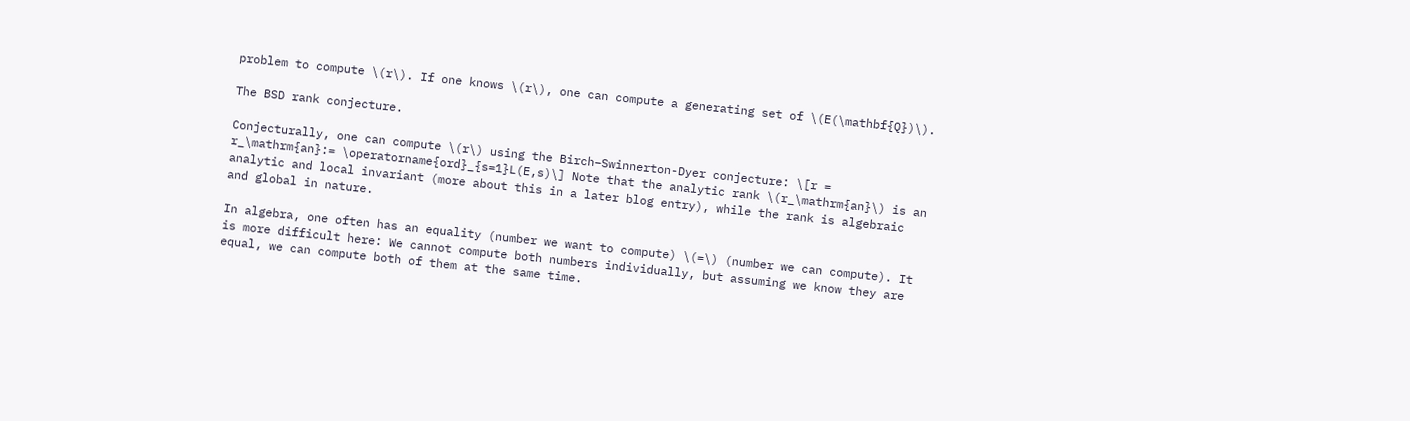problem to compute \(r\). If one knows \(r\), one can compute a generating set of \(E(\mathbf{Q})\).

The BSD rank conjecture.

Conjecturally, one can compute \(r\) using the Birch–Swinnerton-Dyer conjecture: \[r = r_\mathrm{an}:= \operatorname{ord}_{s=1}L(E,s)\] Note that the analytic rank \(r_\mathrm{an}\) is an analytic and local invariant (more about this in a later blog entry), while the rank is algebraic and global in nature.

In algebra, one often has an equality (number we want to compute) \(=\) (number we can compute). It is more difficult here: We cannot compute both numbers individually, but assuming we know they are equal, we can compute both of them at the same time.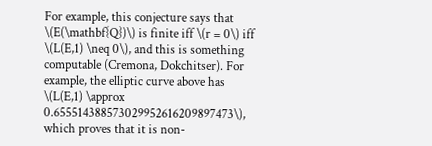For example, this conjecture says that \(E(\mathbf{Q})\) is finite iff \(r = 0\) iff \(L(E,1) \neq 0\), and this is something computable (Cremona, Dokchitser). For example, the elliptic curve above has \(L(E,1) \approx 0.655514388573029952616209897473\), which proves that it is non-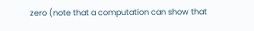zero (note that a computation can show that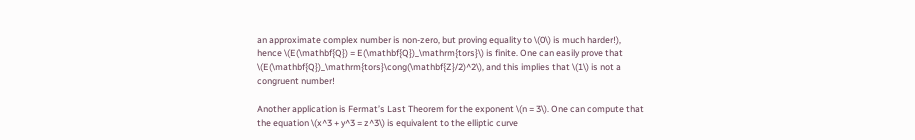an approximate complex number is non-zero, but proving equality to \(0\) is much harder!), hence \(E(\mathbf{Q}) = E(\mathbf{Q})_\mathrm{tors}\) is finite. One can easily prove that \(E(\mathbf{Q})_\mathrm{tors}\cong(\mathbf{Z}/2)^2\), and this implies that \(1\) is not a congruent number!

Another application is Fermat’s Last Theorem for the exponent \(n = 3\). One can compute that the equation \(x^3 + y^3 = z^3\) is equivalent to the elliptic curve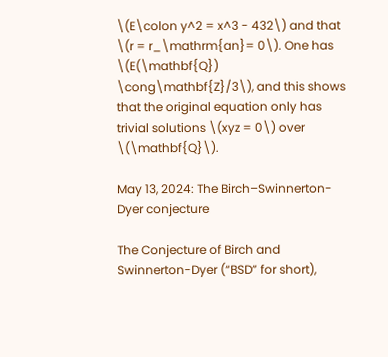\(E\colon y^2 = x^3 - 432\) and that \(r = r_\mathrm{an}= 0\). One has \(E(\mathbf{Q}) \cong\mathbf{Z}/3\), and this shows that the original equation only has trivial solutions \(xyz = 0\) over \(\mathbf{Q}\).

May 13, 2024: The Birch–Swinnerton-Dyer conjecture

The Conjecture of Birch and Swinnerton-Dyer (“BSD” for short),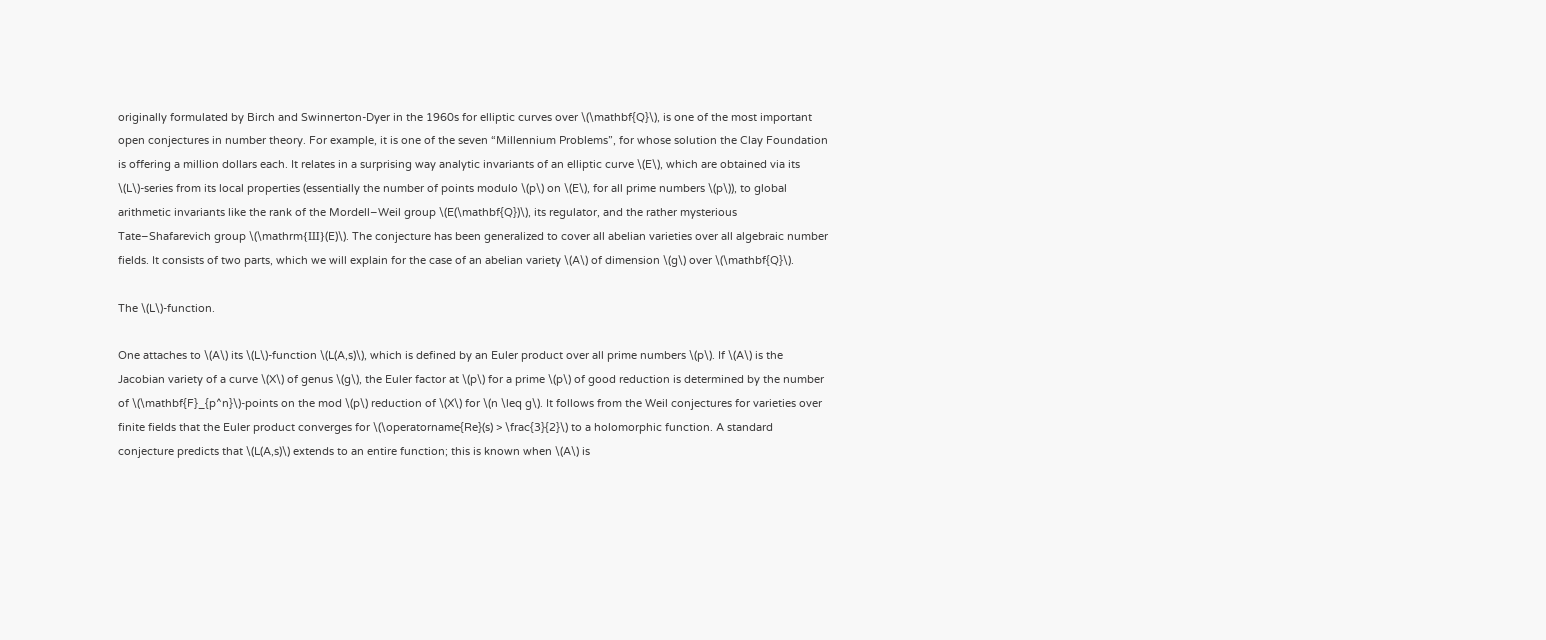originally formulated by Birch and Swinnerton-Dyer in the 1960s for elliptic curves over \(\mathbf{Q}\), is one of the most important open conjectures in number theory. For example, it is one of the seven “Millennium Problems”, for whose solution the Clay Foundation is offering a million dollars each. It relates in a surprising way analytic invariants of an elliptic curve \(E\), which are obtained via its \(L\)-series from its local properties (essentially the number of points modulo \(p\) on \(E\), for all prime numbers \(p\)), to global arithmetic invariants like the rank of the Mordell–Weil group \(E(\mathbf{Q})\), its regulator, and the rather mysterious Tate–Shafarevich group \(\mathrm{Ш}(E)\). The conjecture has been generalized to cover all abelian varieties over all algebraic number fields. It consists of two parts, which we will explain for the case of an abelian variety \(A\) of dimension \(g\) over \(\mathbf{Q}\).

The \(L\)-function.

One attaches to \(A\) its \(L\)-function \(L(A,s)\), which is defined by an Euler product over all prime numbers \(p\). If \(A\) is the Jacobian variety of a curve \(X\) of genus \(g\), the Euler factor at \(p\) for a prime \(p\) of good reduction is determined by the number of \(\mathbf{F}_{p^n}\)-points on the mod \(p\) reduction of \(X\) for \(n \leq g\). It follows from the Weil conjectures for varieties over finite fields that the Euler product converges for \(\operatorname{Re}(s) > \frac{3}{2}\) to a holomorphic function. A standard conjecture predicts that \(L(A,s)\) extends to an entire function; this is known when \(A\) is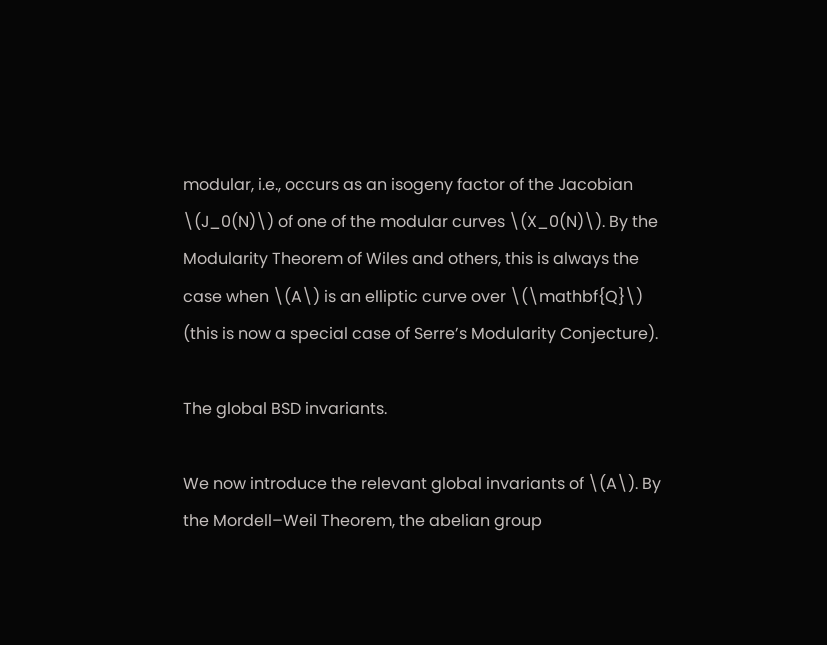modular, i.e., occurs as an isogeny factor of the Jacobian \(J_0(N)\) of one of the modular curves \(X_0(N)\). By the Modularity Theorem of Wiles and others, this is always the case when \(A\) is an elliptic curve over \(\mathbf{Q}\) (this is now a special case of Serre’s Modularity Conjecture).

The global BSD invariants.

We now introduce the relevant global invariants of \(A\). By the Mordell–Weil Theorem, the abelian group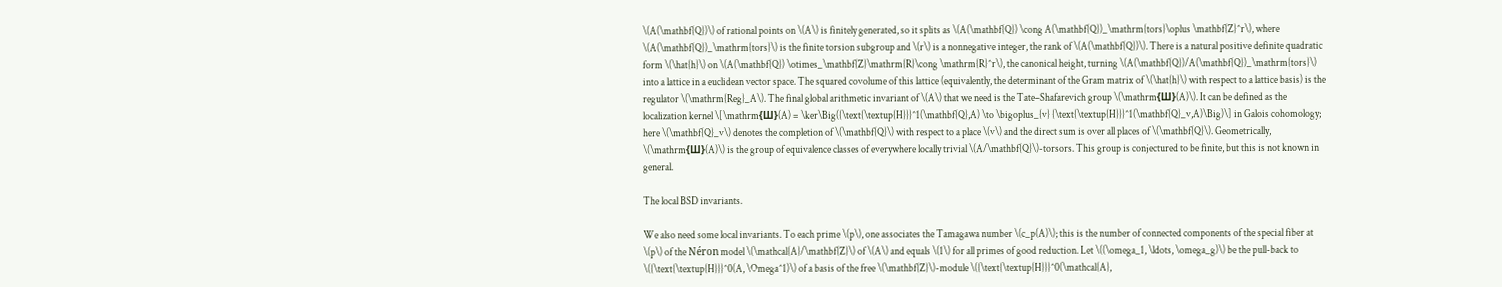\(A(\mathbf{Q})\) of rational points on \(A\) is finitely generated, so it splits as \(A(\mathbf{Q}) \cong A(\mathbf{Q})_\mathrm{tors}\oplus \mathbf{Z}^r\), where \(A(\mathbf{Q})_\mathrm{tors}\) is the finite torsion subgroup and \(r\) is a nonnegative integer, the rank of \(A(\mathbf{Q})\). There is a natural positive definite quadratic form \(\hat{h}\) on \(A(\mathbf{Q}) \otimes_\mathbf{Z}\mathrm{R}\cong \mathrm{R}^r\), the canonical height, turning \(A(\mathbf{Q})/A(\mathbf{Q})_\mathrm{tors}\) into a lattice in a euclidean vector space. The squared covolume of this lattice (equivalently, the determinant of the Gram matrix of \(\hat{h}\) with respect to a lattice basis) is the regulator \(\mathrm{Reg}_A\). The final global arithmetic invariant of \(A\) that we need is the Tate–Shafarevich group \(\mathrm{Ш}(A)\). It can be defined as the localization kernel \[\mathrm{Ш}(A) = \ker\Big({\text{\textup{H}}}^1(\mathbf{Q},A) \to \bigoplus_{v} {\text{\textup{H}}}^1(\mathbf{Q}_v,A)\Big)\] in Galois cohomology; here \(\mathbf{Q}_v\) denotes the completion of \(\mathbf{Q}\) with respect to a place \(v\) and the direct sum is over all places of \(\mathbf{Q}\). Geometrically, \(\mathrm{Ш}(A)\) is the group of equivalence classes of everywhere locally trivial \(A/\mathbf{Q}\)-torsors. This group is conjectured to be finite, but this is not known in general.

The local BSD invariants.

We also need some local invariants. To each prime \(p\), one associates the Tamagawa number \(c_p(A)\); this is the number of connected components of the special fiber at \(p\) of the Néron model \(\mathcal{A}/\mathbf{Z}\) of \(A\) and equals \(1\) for all primes of good reduction. Let \((\omega_1, \ldots, \omega_g)\) be the pull-back to \({\text{\textup{H}}}^0(A, \Omega^1)\) of a basis of the free \(\mathbf{Z}\)-module \({\text{\textup{H}}}^0(\mathcal{A},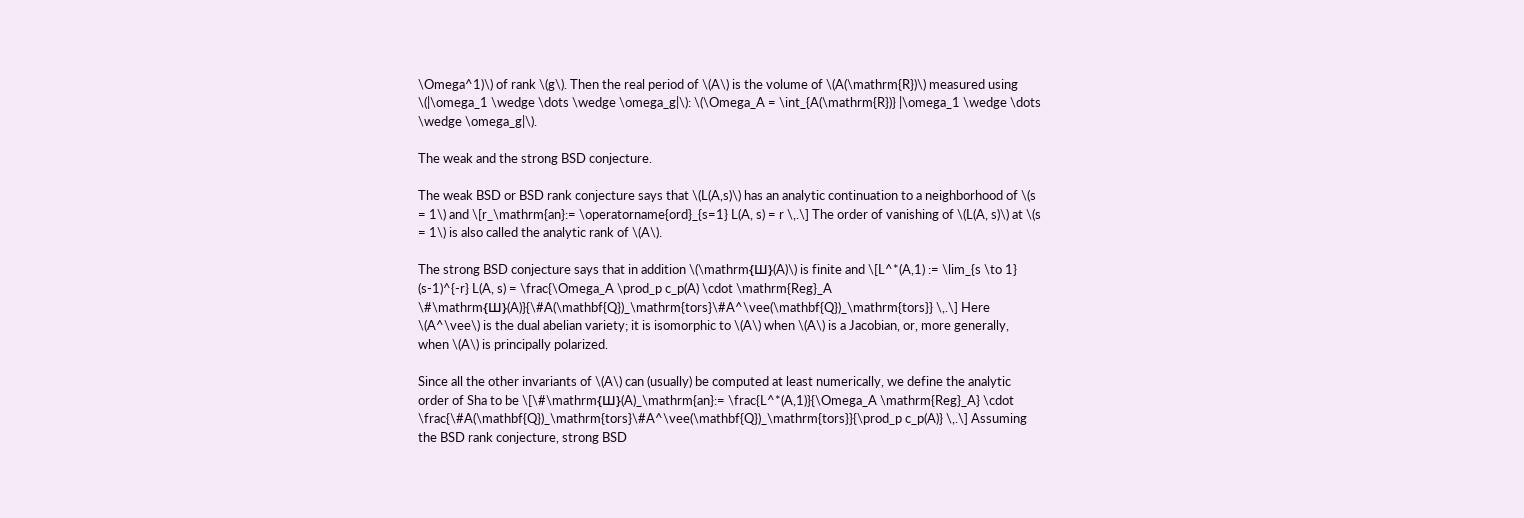\Omega^1)\) of rank \(g\). Then the real period of \(A\) is the volume of \(A(\mathrm{R})\) measured using \(|\omega_1 \wedge \dots \wedge \omega_g|\): \(\Omega_A = \int_{A(\mathrm{R})} |\omega_1 \wedge \dots \wedge \omega_g|\).

The weak and the strong BSD conjecture.

The weak BSD or BSD rank conjecture says that \(L(A,s)\) has an analytic continuation to a neighborhood of \(s = 1\) and \[r_\mathrm{an}:= \operatorname{ord}_{s=1} L(A, s) = r \,.\] The order of vanishing of \(L(A, s)\) at \(s = 1\) is also called the analytic rank of \(A\).

The strong BSD conjecture says that in addition \(\mathrm{Ш}(A)\) is finite and \[L^*(A,1) := \lim_{s \to 1} (s-1)^{-r} L(A, s) = \frac{\Omega_A \prod_p c_p(A) \cdot \mathrm{Reg}_A \#\mathrm{Ш}(A)}{\#A(\mathbf{Q})_\mathrm{tors}\#A^\vee(\mathbf{Q})_\mathrm{tors}} \,.\] Here \(A^\vee\) is the dual abelian variety; it is isomorphic to \(A\) when \(A\) is a Jacobian, or, more generally, when \(A\) is principally polarized.

Since all the other invariants of \(A\) can (usually) be computed at least numerically, we define the analytic order of Sha to be \[\#\mathrm{Ш}(A)_\mathrm{an}:= \frac{L^*(A,1)}{\Omega_A \mathrm{Reg}_A} \cdot \frac{\#A(\mathbf{Q})_\mathrm{tors}\#A^\vee(\mathbf{Q})_\mathrm{tors}}{\prod_p c_p(A)} \,.\] Assuming the BSD rank conjecture, strong BSD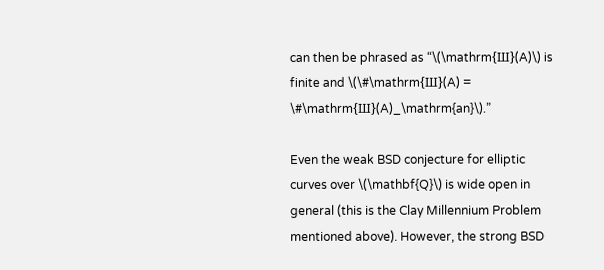can then be phrased as “\(\mathrm{Ш}(A)\) is finite and \(\#\mathrm{Ш}(A) = \#\mathrm{Ш}(A)_\mathrm{an}\).”

Even the weak BSD conjecture for elliptic curves over \(\mathbf{Q}\) is wide open in general (this is the Clay Millennium Problem mentioned above). However, the strong BSD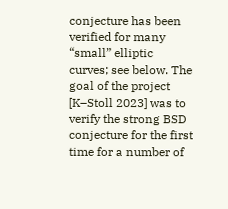conjecture has been verified for many “small” elliptic curves; see below. The goal of the project [K–Stoll 2023] was to verify the strong BSD conjecture for the first time for a number of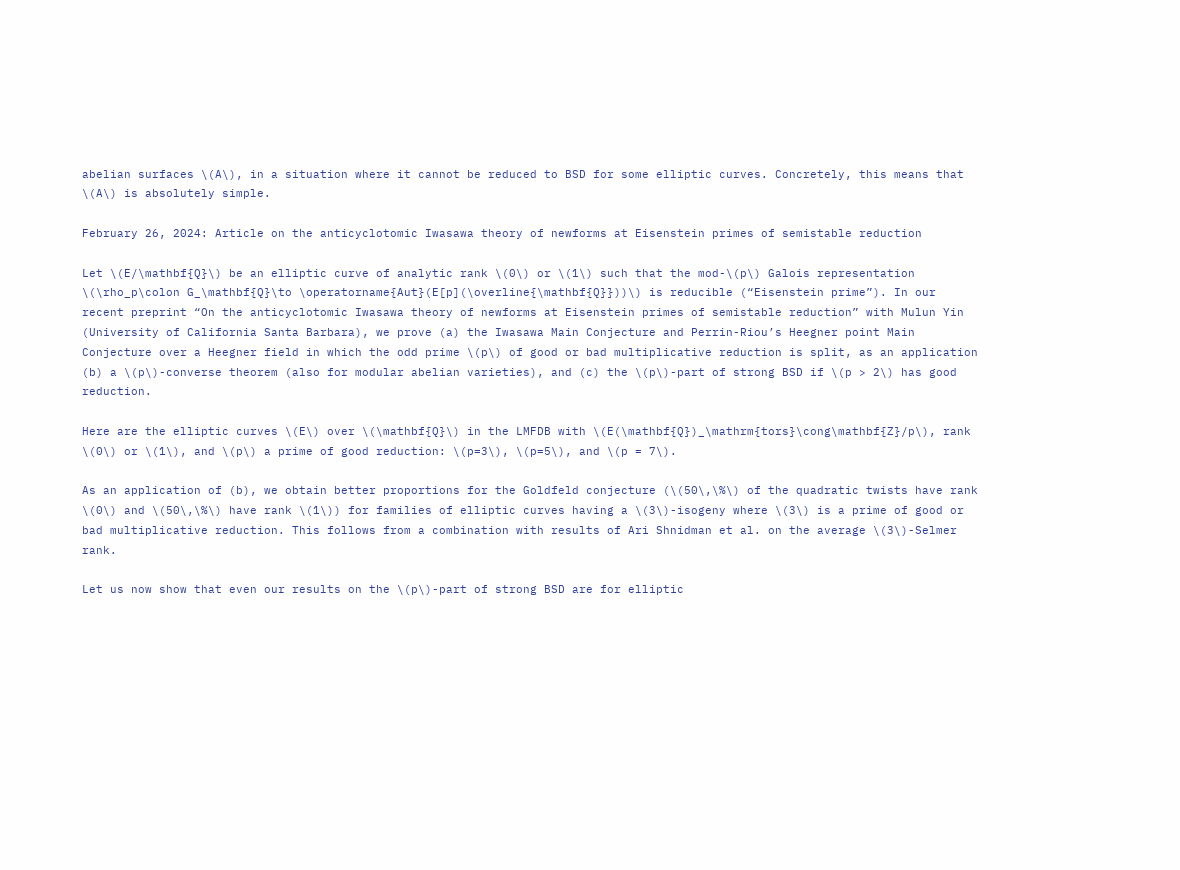abelian surfaces \(A\), in a situation where it cannot be reduced to BSD for some elliptic curves. Concretely, this means that \(A\) is absolutely simple.

February 26, 2024: Article on the anticyclotomic Iwasawa theory of newforms at Eisenstein primes of semistable reduction

Let \(E/\mathbf{Q}\) be an elliptic curve of analytic rank \(0\) or \(1\) such that the mod-\(p\) Galois representation \(\rho_p\colon G_\mathbf{Q}\to \operatorname{Aut}(E[p](\overline{\mathbf{Q}}))\) is reducible (“Eisenstein prime”). In our recent preprint “On the anticyclotomic Iwasawa theory of newforms at Eisenstein primes of semistable reduction” with Mulun Yin (University of California Santa Barbara), we prove (a) the Iwasawa Main Conjecture and Perrin-Riou’s Heegner point Main Conjecture over a Heegner field in which the odd prime \(p\) of good or bad multiplicative reduction is split, as an application (b) a \(p\)-converse theorem (also for modular abelian varieties), and (c) the \(p\)-part of strong BSD if \(p > 2\) has good reduction.

Here are the elliptic curves \(E\) over \(\mathbf{Q}\) in the LMFDB with \(E(\mathbf{Q})_\mathrm{tors}\cong\mathbf{Z}/p\), rank \(0\) or \(1\), and \(p\) a prime of good reduction: \(p=3\), \(p=5\), and \(p = 7\).

As an application of (b), we obtain better proportions for the Goldfeld conjecture (\(50\,\%\) of the quadratic twists have rank \(0\) and \(50\,\%\) have rank \(1\)) for families of elliptic curves having a \(3\)-isogeny where \(3\) is a prime of good or bad multiplicative reduction. This follows from a combination with results of Ari Shnidman et al. on the average \(3\)-Selmer rank.

Let us now show that even our results on the \(p\)-part of strong BSD are for elliptic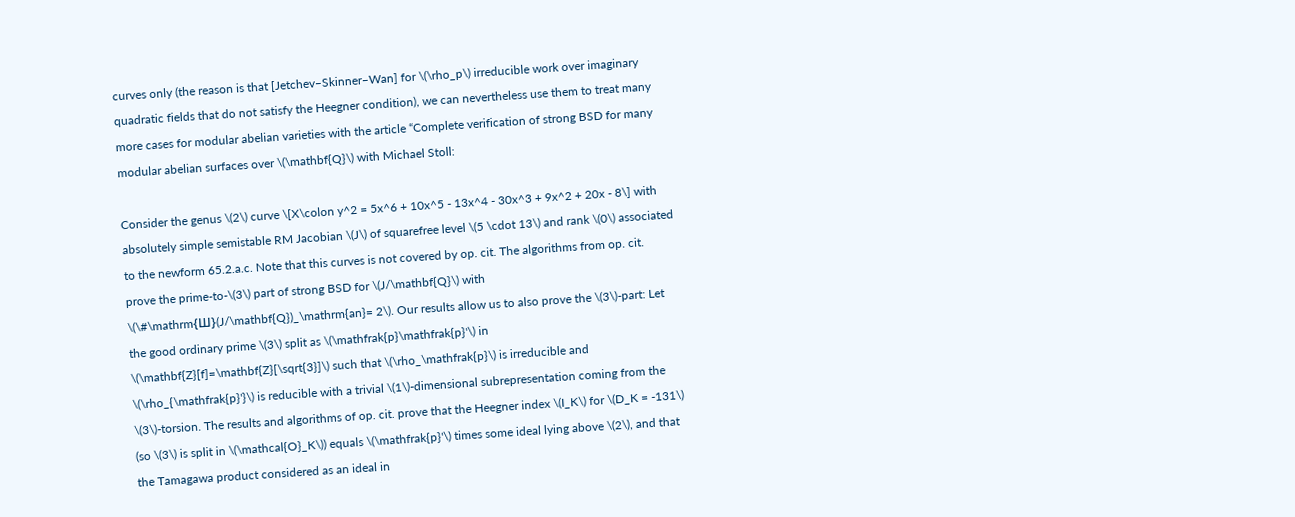curves only (the reason is that [Jetchev–Skinner–Wan] for \(\rho_p\) irreducible work over imaginary quadratic fields that do not satisfy the Heegner condition), we can nevertheless use them to treat many more cases for modular abelian varieties with the article “Complete verification of strong BSD for many modular abelian surfaces over \(\mathbf{Q}\) with Michael Stoll:

Consider the genus \(2\) curve \[X\colon y^2 = 5x^6 + 10x^5 - 13x^4 - 30x^3 + 9x^2 + 20x - 8\] with absolutely simple semistable RM Jacobian \(J\) of squarefree level \(5 \cdot 13\) and rank \(0\) associated to the newform 65.2.a.c. Note that this curves is not covered by op. cit. The algorithms from op. cit. prove the prime-to-\(3\) part of strong BSD for \(J/\mathbf{Q}\) with \(\#\mathrm{Ш}(J/\mathbf{Q})_\mathrm{an}= 2\). Our results allow us to also prove the \(3\)-part: Let the good ordinary prime \(3\) split as \(\mathfrak{p}\mathfrak{p}'\) in \(\mathbf{Z}[f]=\mathbf{Z}[\sqrt{3}]\) such that \(\rho_\mathfrak{p}\) is irreducible and \(\rho_{\mathfrak{p}'}\) is reducible with a trivial \(1\)-dimensional subrepresentation coming from the \(3\)-torsion. The results and algorithms of op. cit. prove that the Heegner index \(I_K\) for \(D_K = -131\) (so \(3\) is split in \(\mathcal{O}_K\)) equals \(\mathfrak{p}'\) times some ideal lying above \(2\), and that the Tamagawa product considered as an ideal in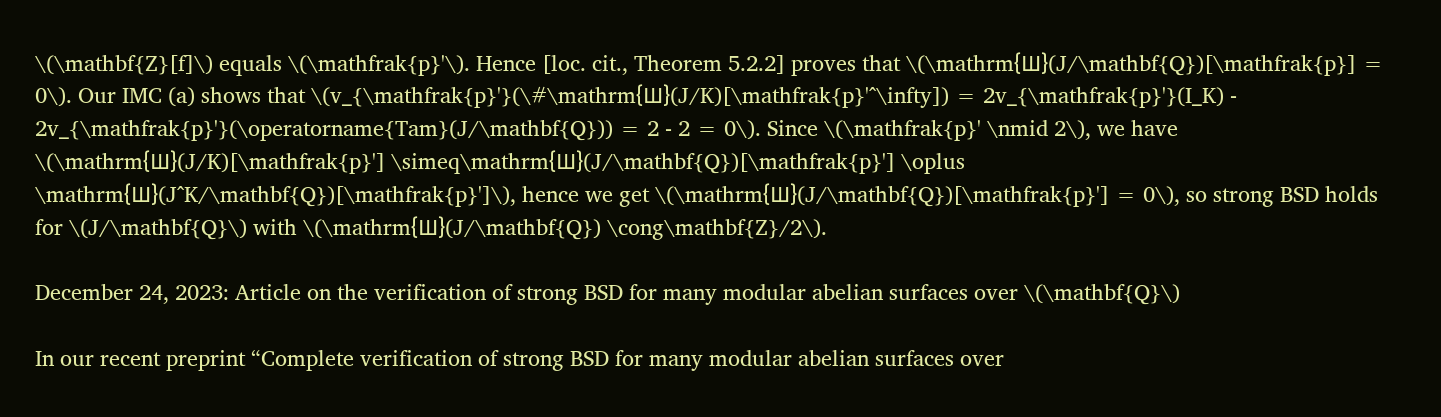\(\mathbf{Z}[f]\) equals \(\mathfrak{p}'\). Hence [loc. cit., Theorem 5.2.2] proves that \(\mathrm{Ш}(J/\mathbf{Q})[\mathfrak{p}] = 0\). Our IMC (a) shows that \(v_{\mathfrak{p}'}(\#\mathrm{Ш}(J/K)[\mathfrak{p}'^\infty]) = 2v_{\mathfrak{p}'}(I_K) - 2v_{\mathfrak{p}'}(\operatorname{Tam}(J/\mathbf{Q})) = 2 - 2 = 0\). Since \(\mathfrak{p}' \nmid 2\), we have \(\mathrm{Ш}(J/K)[\mathfrak{p}'] \simeq\mathrm{Ш}(J/\mathbf{Q})[\mathfrak{p}'] \oplus \mathrm{Ш}(J^K/\mathbf{Q})[\mathfrak{p}']\), hence we get \(\mathrm{Ш}(J/\mathbf{Q})[\mathfrak{p}'] = 0\), so strong BSD holds for \(J/\mathbf{Q}\) with \(\mathrm{Ш}(J/\mathbf{Q}) \cong\mathbf{Z}/2\).

December 24, 2023: Article on the verification of strong BSD for many modular abelian surfaces over \(\mathbf{Q}\)

In our recent preprint “Complete verification of strong BSD for many modular abelian surfaces over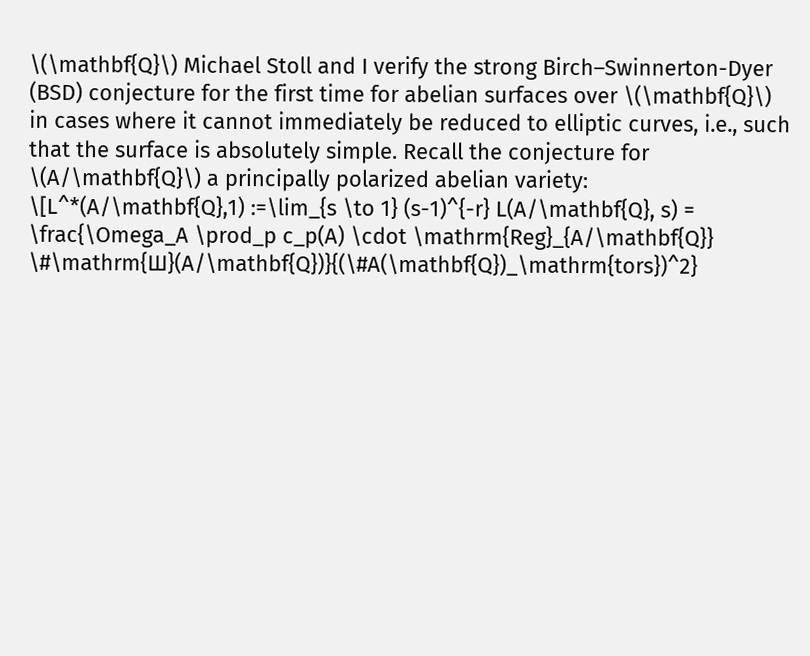\(\mathbf{Q}\) Michael Stoll and I verify the strong Birch–Swinnerton-Dyer (BSD) conjecture for the first time for abelian surfaces over \(\mathbf{Q}\) in cases where it cannot immediately be reduced to elliptic curves, i.e., such that the surface is absolutely simple. Recall the conjecture for \(A/\mathbf{Q}\) a principally polarized abelian variety: \[L^*(A/\mathbf{Q},1) :=\lim_{s \to 1} (s-1)^{-r} L(A/\mathbf{Q}, s) = \frac{\Omega_A \prod_p c_p(A) \cdot \mathrm{Reg}_{A/\mathbf{Q}} \#\mathrm{Ш}(A/\mathbf{Q})}{(\#A(\mathbf{Q})_\mathrm{tors})^2}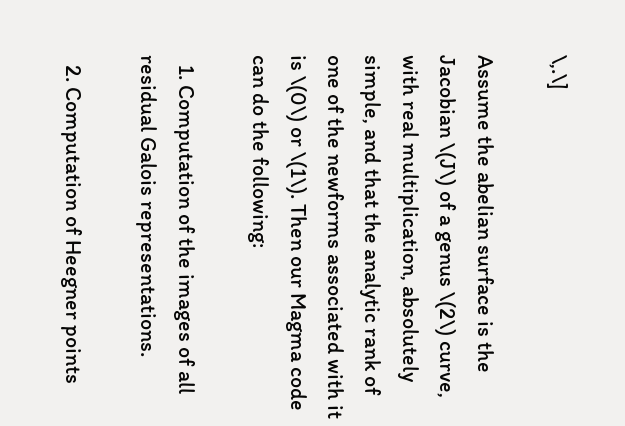\,.\]

Assume the abelian surface is the Jacobian \(J\) of a genus \(2\) curve, with real multiplication, absolutely simple, and that the analytic rank of one of the newforms associated with it is \(0\) or \(1\). Then our Magma code can do the following:

  1. Computation of the images of all residual Galois representations.

  2. Computation of Heegner points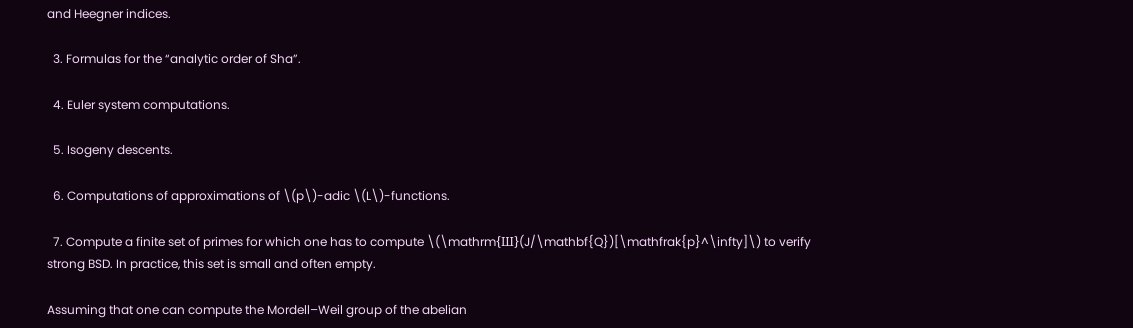and Heegner indices.

  3. Formulas for the “analytic order of Sha”.

  4. Euler system computations.

  5. Isogeny descents.

  6. Computations of approximations of \(p\)-adic \(L\)-functions.

  7. Compute a finite set of primes for which one has to compute \(\mathrm{Ш}(J/\mathbf{Q})[\mathfrak{p}^\infty]\) to verify strong BSD. In practice, this set is small and often empty.

Assuming that one can compute the Mordell–Weil group of the abelian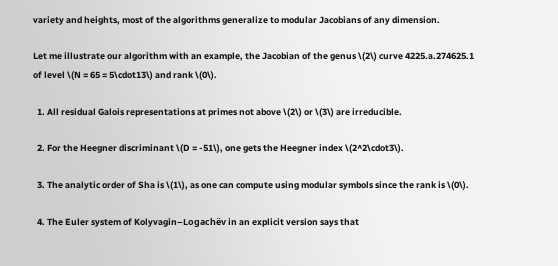variety and heights, most of the algorithms generalize to modular Jacobians of any dimension.

Let me illustrate our algorithm with an example, the Jacobian of the genus \(2\) curve 4225.a.274625.1 of level \(N = 65 = 5\cdot13\) and rank \(0\).

  1. All residual Galois representations at primes not above \(2\) or \(3\) are irreducible.

  2. For the Heegner discriminant \(D = -51\), one gets the Heegner index \(2^2\cdot3\).

  3. The analytic order of Sha is \(1\), as one can compute using modular symbols since the rank is \(0\).

  4. The Euler system of Kolyvagin–Logachëv in an explicit version says that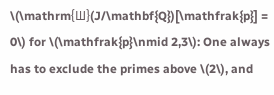\(\mathrm{Ш}(J/\mathbf{Q})[\mathfrak{p}] = 0\) for \(\mathfrak{p}\nmid 2,3\): One always has to exclude the primes above \(2\), and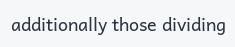additionally those dividing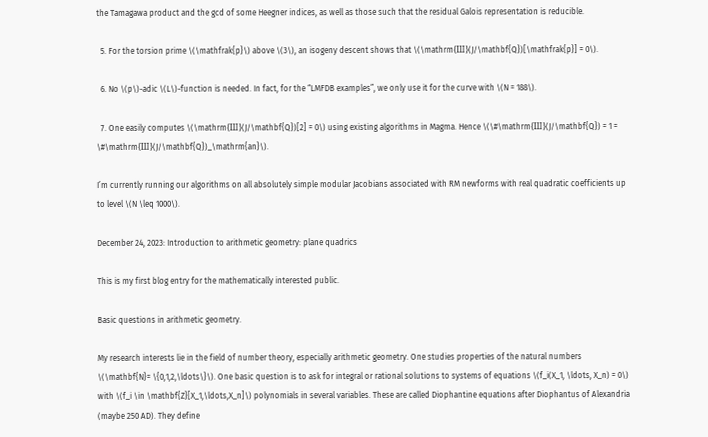the Tamagawa product and the gcd of some Heegner indices, as well as those such that the residual Galois representation is reducible.

  5. For the torsion prime \(\mathfrak{p}\) above \(3\), an isogeny descent shows that \(\mathrm{Ш}(J/\mathbf{Q})[\mathfrak{p}] = 0\).

  6. No \(p\)-adic \(L\)-function is needed. In fact, for the “LMFDB examples”, we only use it for the curve with \(N = 188\).

  7. One easily computes \(\mathrm{Ш}(J/\mathbf{Q})[2] = 0\) using existing algorithms in Magma. Hence \(\#\mathrm{Ш}(J/\mathbf{Q}) = 1 = \#\mathrm{Ш}(J/\mathbf{Q})_\mathrm{an}\).

I’m currently running our algorithms on all absolutely simple modular Jacobians associated with RM newforms with real quadratic coefficients up to level \(N \leq 1000\).

December 24, 2023: Introduction to arithmetic geometry: plane quadrics

This is my first blog entry for the mathematically interested public.

Basic questions in arithmetic geometry.

My research interests lie in the field of number theory, especially arithmetic geometry. One studies properties of the natural numbers \(\mathbf{N}= \{0,1,2,\ldots\}\). One basic question is to ask for integral or rational solutions to systems of equations \(f_i(X_1, \ldots, X_n) = 0\) with \(f_i \in \mathbf{Z}[X_1,\ldots,X_n]\) polynomials in several variables. These are called Diophantine equations after Diophantus of Alexandria (maybe 250 AD). They define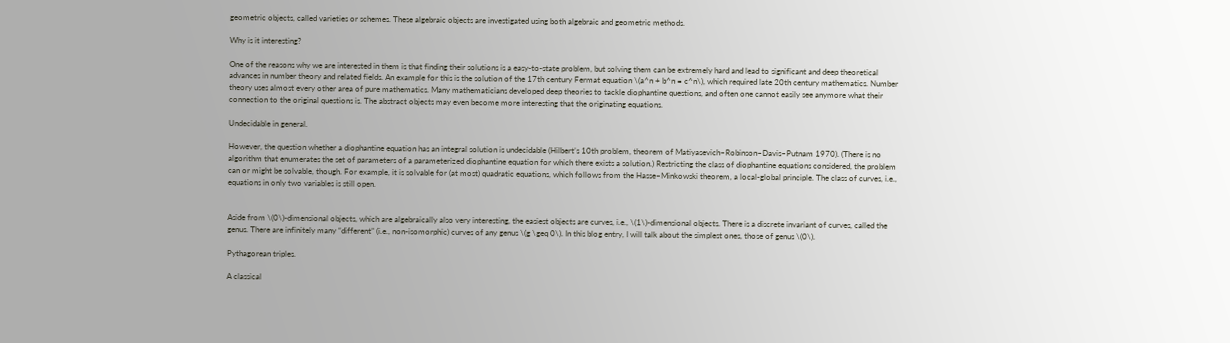geometric objects, called varieties or schemes. These algebraic objects are investigated using both algebraic and geometric methods.

Why is it interesting?

One of the reasons why we are interested in them is that finding their solutions is a easy-to-state problem, but solving them can be extremely hard and lead to significant and deep theoretical advances in number theory and related fields. An example for this is the solution of the 17th century Fermat equation \(a^n + b^n = c^n\), which required late 20th century mathematics. Number theory uses almost every other area of pure mathematics. Many mathematicians developed deep theories to tackle diophantine questions, and often one cannot easily see anymore what their connection to the original questions is. The abstract objects may even become more interesting that the originating equations.

Undecidable in general.

However, the question whether a diophantine equation has an integral solution is undecidable (Hilbert’s 10th problem, theorem of Matiyasevich–Robinson–Davis–Putnam 1970). (There is no algorithm that enumerates the set of parameters of a parameterized diophantine equation for which there exists a solution.) Restricting the class of diophantine equations considered, the problem can or might be solvable, though. For example, it is solvable for (at most) quadratic equations, which follows from the Hasse–Minkowski theorem, a local-global principle. The class of curves, i.e., equations in only two variables is still open.


Aside from \(0\)-dimensional objects, which are algebraically also very interesting, the easiest objects are curves, i.e., \(1\)-dimensional objects. There is a discrete invariant of curves, called the genus. There are infinitely many “different” (i.e., non-isomorphic) curves of any genus \(g \geq 0\). In this blog entry, I will talk about the simplest ones, those of genus \(0\).

Pythagorean triples.

A classical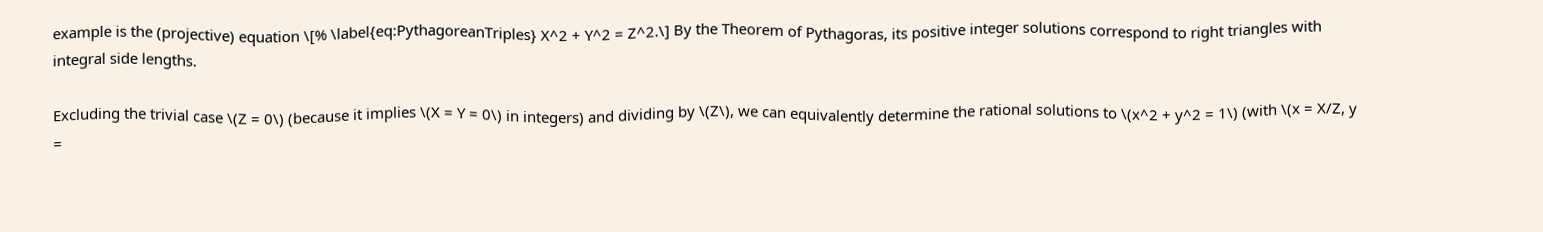example is the (projective) equation \[% \label{eq:PythagoreanTriples} X^2 + Y^2 = Z^2.\] By the Theorem of Pythagoras, its positive integer solutions correspond to right triangles with integral side lengths.

Excluding the trivial case \(Z = 0\) (because it implies \(X = Y = 0\) in integers) and dividing by \(Z\), we can equivalently determine the rational solutions to \(x^2 + y^2 = 1\) (with \(x = X/Z, y =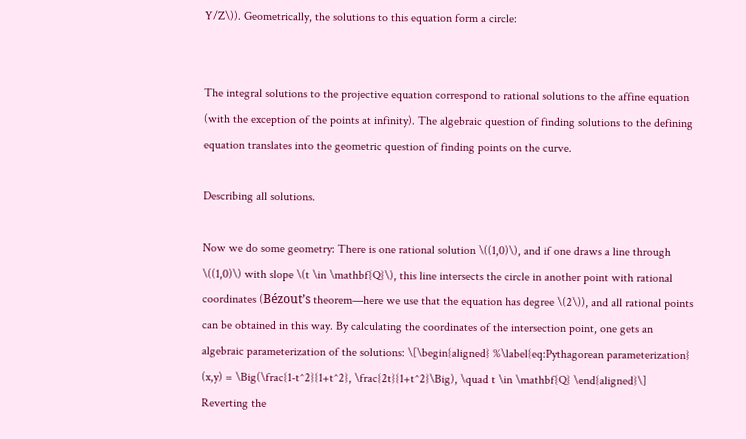Y/Z\)). Geometrically, the solutions to this equation form a circle:


The integral solutions to the projective equation correspond to rational solutions to the affine equation (with the exception of the points at infinity). The algebraic question of finding solutions to the defining equation translates into the geometric question of finding points on the curve.

Describing all solutions.

Now we do some geometry: There is one rational solution \((1,0)\), and if one draws a line through \((1,0)\) with slope \(t \in \mathbf{Q}\), this line intersects the circle in another point with rational coordinates (Bézout’s theorem—here we use that the equation has degree \(2\)), and all rational points can be obtained in this way. By calculating the coordinates of the intersection point, one gets an algebraic parameterization of the solutions: \[\begin{aligned} %\label{eq:Pythagorean parameterization} (x,y) = \Big(\frac{1-t^2}{1+t^2}, \frac{2t}{1+t^2}\Big), \quad t \in \mathbf{Q} \end{aligned}\] Reverting the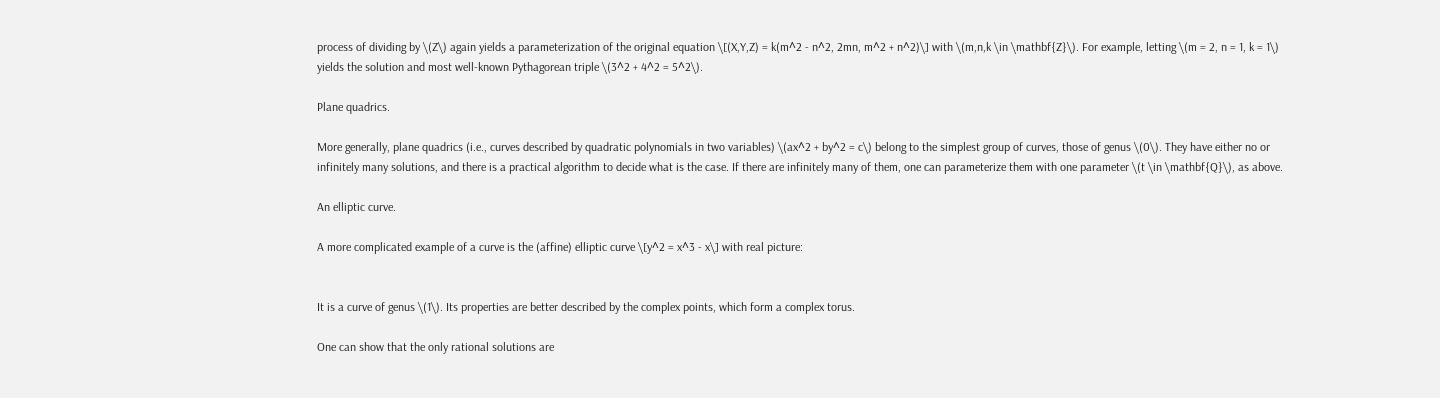process of dividing by \(Z\) again yields a parameterization of the original equation \[(X,Y,Z) = k(m^2 - n^2, 2mn, m^2 + n^2)\] with \(m,n,k \in \mathbf{Z}\). For example, letting \(m = 2, n = 1, k = 1\) yields the solution and most well-known Pythagorean triple \(3^2 + 4^2 = 5^2\).

Plane quadrics.

More generally, plane quadrics (i.e., curves described by quadratic polynomials in two variables) \(ax^2 + by^2 = c\) belong to the simplest group of curves, those of genus \(0\). They have either no or infinitely many solutions, and there is a practical algorithm to decide what is the case. If there are infinitely many of them, one can parameterize them with one parameter \(t \in \mathbf{Q}\), as above.

An elliptic curve.

A more complicated example of a curve is the (affine) elliptic curve \[y^2 = x^3 - x\] with real picture:


It is a curve of genus \(1\). Its properties are better described by the complex points, which form a complex torus.

One can show that the only rational solutions are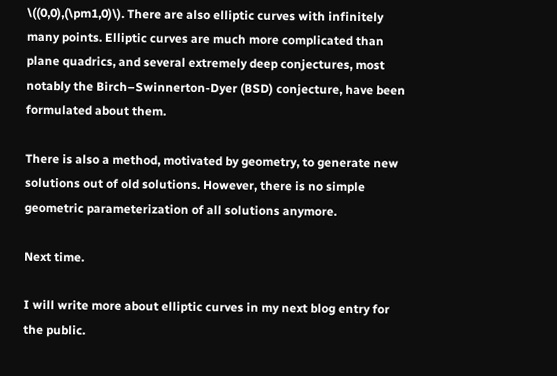\((0,0),(\pm1,0)\). There are also elliptic curves with infinitely many points. Elliptic curves are much more complicated than plane quadrics, and several extremely deep conjectures, most notably the Birch–Swinnerton-Dyer (BSD) conjecture, have been formulated about them.

There is also a method, motivated by geometry, to generate new solutions out of old solutions. However, there is no simple geometric parameterization of all solutions anymore.

Next time.

I will write more about elliptic curves in my next blog entry for the public.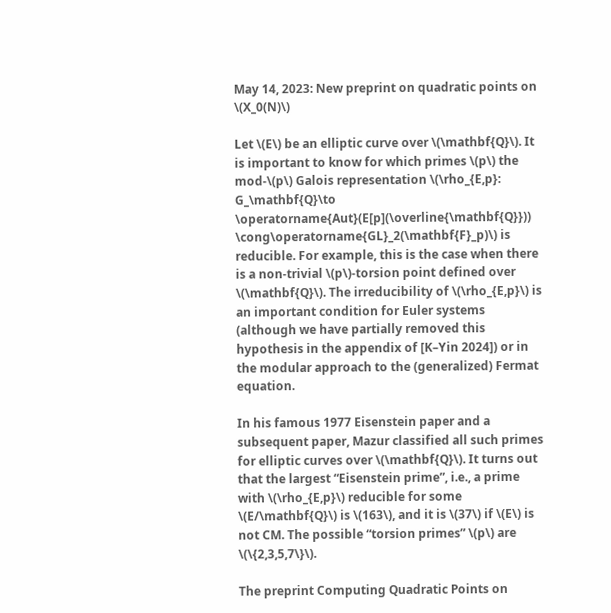May 14, 2023: New preprint on quadratic points on \(X_0(N)\)

Let \(E\) be an elliptic curve over \(\mathbf{Q}\). It is important to know for which primes \(p\) the mod-\(p\) Galois representation \(\rho_{E,p}: G_\mathbf{Q}\to \operatorname{Aut}(E[p](\overline{\mathbf{Q}})) \cong\operatorname{GL}_2(\mathbf{F}_p)\) is reducible. For example, this is the case when there is a non-trivial \(p\)-torsion point defined over \(\mathbf{Q}\). The irreducibility of \(\rho_{E,p}\) is an important condition for Euler systems (although we have partially removed this hypothesis in the appendix of [K–Yin 2024]) or in the modular approach to the (generalized) Fermat equation.

In his famous 1977 Eisenstein paper and a subsequent paper, Mazur classified all such primes for elliptic curves over \(\mathbf{Q}\). It turns out that the largest “Eisenstein prime”, i.e., a prime with \(\rho_{E,p}\) reducible for some \(E/\mathbf{Q}\) is \(163\), and it is \(37\) if \(E\) is not CM. The possible “torsion primes” \(p\) are \(\{2,3,5,7\}\).

The preprint Computing Quadratic Points on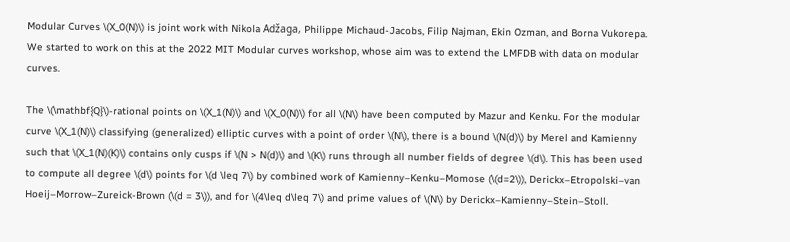Modular Curves \(X_0(N)\) is joint work with Nikola Adžaga, Philippe Michaud-Jacobs, Filip Najman, Ekin Ozman, and Borna Vukorepa. We started to work on this at the 2022 MIT Modular curves workshop, whose aim was to extend the LMFDB with data on modular curves.

The \(\mathbf{Q}\)-rational points on \(X_1(N)\) and \(X_0(N)\) for all \(N\) have been computed by Mazur and Kenku. For the modular curve \(X_1(N)\) classifying (generalized) elliptic curves with a point of order \(N\), there is a bound \(N(d)\) by Merel and Kamienny such that \(X_1(N)(K)\) contains only cusps if \(N > N(d)\) and \(K\) runs through all number fields of degree \(d\). This has been used to compute all degree \(d\) points for \(d \leq 7\) by combined work of Kamienny–Kenku–Momose (\(d=2\)), Derickx–Etropolski–van Hoeij–Morrow–Zureick-Brown (\(d = 3\)), and for \(4\leq d\leq 7\) and prime values of \(N\) by Derickx–Kamienny–Stein–Stoll.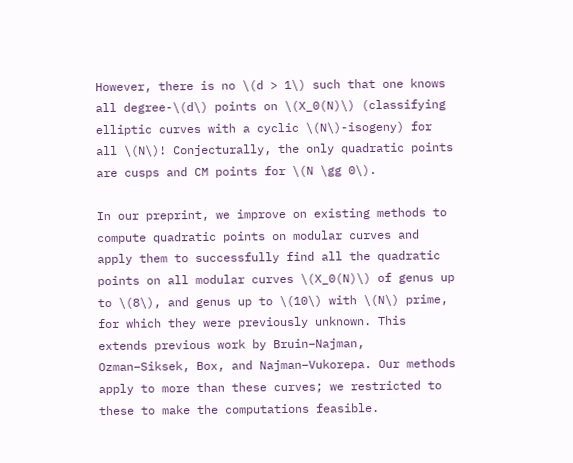However, there is no \(d > 1\) such that one knows all degree-\(d\) points on \(X_0(N)\) (classifying elliptic curves with a cyclic \(N\)-isogeny) for all \(N\)! Conjecturally, the only quadratic points are cusps and CM points for \(N \gg 0\).

In our preprint, we improve on existing methods to compute quadratic points on modular curves and apply them to successfully find all the quadratic points on all modular curves \(X_0(N)\) of genus up to \(8\), and genus up to \(10\) with \(N\) prime, for which they were previously unknown. This extends previous work by Bruin–Najman, Ozman–Siksek, Box, and Najman–Vukorepa. Our methods apply to more than these curves; we restricted to these to make the computations feasible.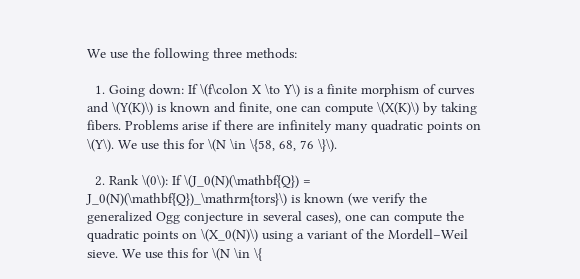We use the following three methods:

  1. Going down: If \(f\colon X \to Y\) is a finite morphism of curves and \(Y(K)\) is known and finite, one can compute \(X(K)\) by taking fibers. Problems arise if there are infinitely many quadratic points on \(Y\). We use this for \(N \in \{58, 68, 76 \}\).

  2. Rank \(0\): If \(J_0(N)(\mathbf{Q}) = J_0(N)(\mathbf{Q})_\mathrm{tors}\) is known (we verify the generalized Ogg conjecture in several cases), one can compute the quadratic points on \(X_0(N)\) using a variant of the Mordell–Weil sieve. We use this for \(N \in \{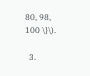80, 98, 100 \}\).

  3.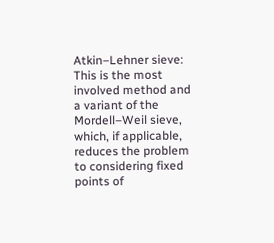Atkin–Lehner sieve: This is the most involved method and a variant of the Mordell–Weil sieve, which, if applicable, reduces the problem to considering fixed points of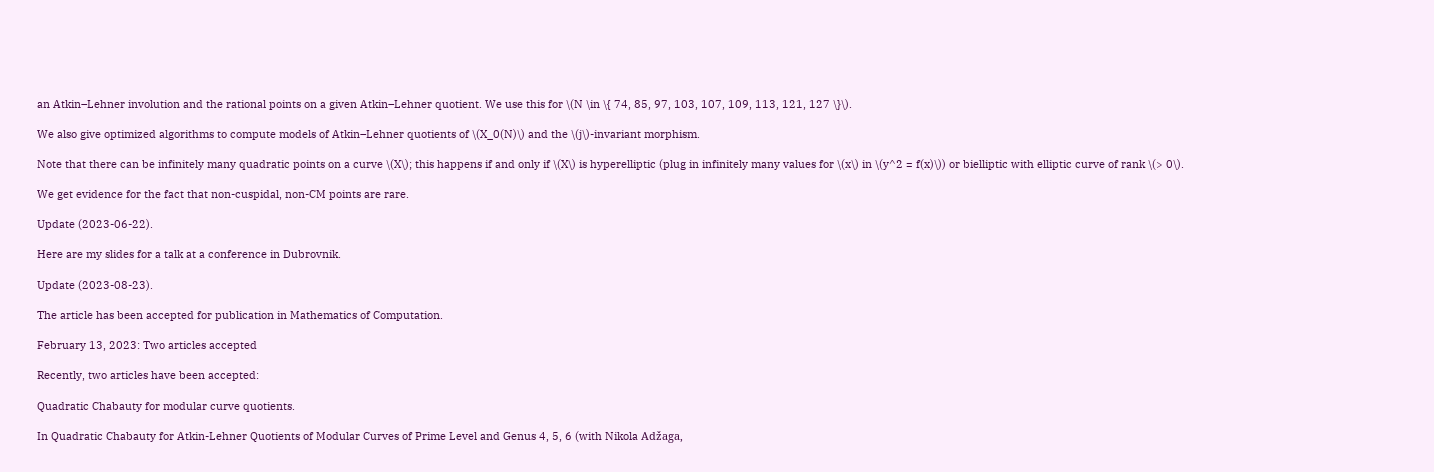an Atkin–Lehner involution and the rational points on a given Atkin–Lehner quotient. We use this for \(N \in \{ 74, 85, 97, 103, 107, 109, 113, 121, 127 \}\).

We also give optimized algorithms to compute models of Atkin–Lehner quotients of \(X_0(N)\) and the \(j\)-invariant morphism.

Note that there can be infinitely many quadratic points on a curve \(X\); this happens if and only if \(X\) is hyperelliptic (plug in infinitely many values for \(x\) in \(y^2 = f(x)\)) or bielliptic with elliptic curve of rank \(> 0\).

We get evidence for the fact that non-cuspidal, non-CM points are rare.

Update (2023-06-22).

Here are my slides for a talk at a conference in Dubrovnik.

Update (2023-08-23).

The article has been accepted for publication in Mathematics of Computation.

February 13, 2023: Two articles accepted

Recently, two articles have been accepted:

Quadratic Chabauty for modular curve quotients.

In Quadratic Chabauty for Atkin-Lehner Quotients of Modular Curves of Prime Level and Genus 4, 5, 6 (with Nikola Adžaga,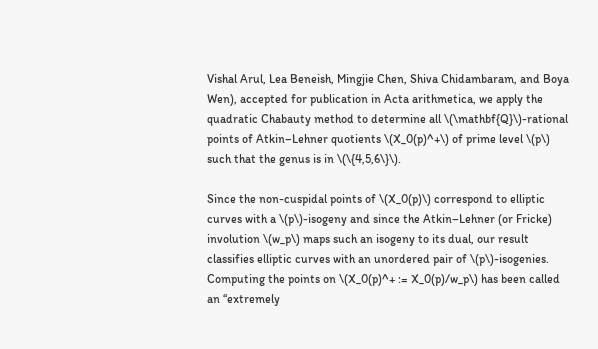Vishal Arul, Lea Beneish, Mingjie Chen, Shiva Chidambaram, and Boya Wen), accepted for publication in Acta arithmetica, we apply the quadratic Chabauty method to determine all \(\mathbf{Q}\)-rational points of Atkin–Lehner quotients \(X_0(p)^+\) of prime level \(p\) such that the genus is in \(\{4,5,6\}\).

Since the non-cuspidal points of \(X_0(p)\) correspond to elliptic curves with a \(p\)-isogeny and since the Atkin–Lehner (or Fricke) involution \(w_p\) maps such an isogeny to its dual, our result classifies elliptic curves with an unordered pair of \(p\)-isogenies. Computing the points on \(X_0(p)^+ := X_0(p)/w_p\) has been called an “extremely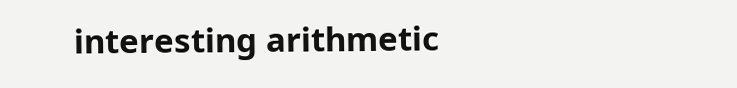interesting arithmetic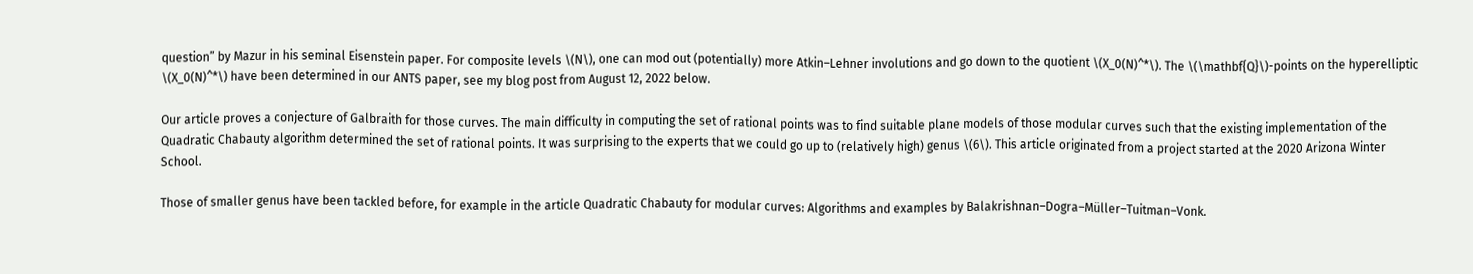question” by Mazur in his seminal Eisenstein paper. For composite levels \(N\), one can mod out (potentially) more Atkin–Lehner involutions and go down to the quotient \(X_0(N)^*\). The \(\mathbf{Q}\)-points on the hyperelliptic \(X_0(N)^*\) have been determined in our ANTS paper, see my blog post from August 12, 2022 below.

Our article proves a conjecture of Galbraith for those curves. The main difficulty in computing the set of rational points was to find suitable plane models of those modular curves such that the existing implementation of the Quadratic Chabauty algorithm determined the set of rational points. It was surprising to the experts that we could go up to (relatively high) genus \(6\). This article originated from a project started at the 2020 Arizona Winter School.

Those of smaller genus have been tackled before, for example in the article Quadratic Chabauty for modular curves: Algorithms and examples by Balakrishnan–Dogra–Müller–Tuitman–Vonk.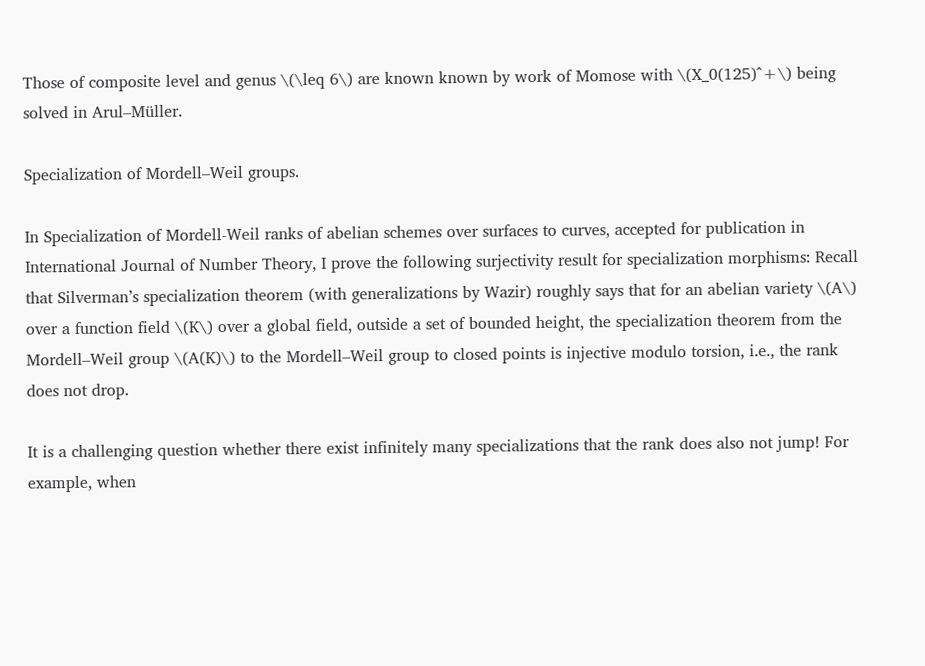Those of composite level and genus \(\leq 6\) are known known by work of Momose with \(X_0(125)^+\) being solved in Arul–Müller.

Specialization of Mordell–Weil groups.

In Specialization of Mordell-Weil ranks of abelian schemes over surfaces to curves, accepted for publication in International Journal of Number Theory, I prove the following surjectivity result for specialization morphisms: Recall that Silverman’s specialization theorem (with generalizations by Wazir) roughly says that for an abelian variety \(A\) over a function field \(K\) over a global field, outside a set of bounded height, the specialization theorem from the Mordell–Weil group \(A(K)\) to the Mordell–Weil group to closed points is injective modulo torsion, i.e., the rank does not drop.

It is a challenging question whether there exist infinitely many specializations that the rank does also not jump! For example, when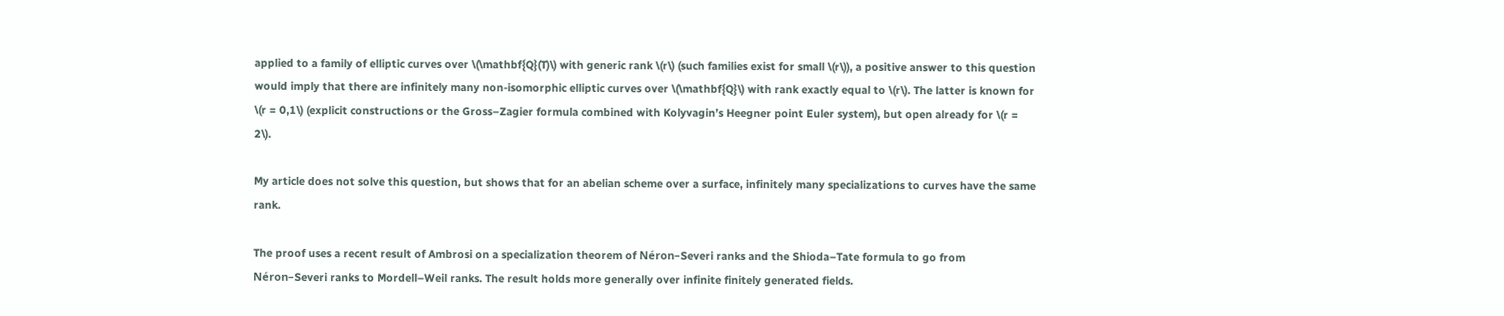applied to a family of elliptic curves over \(\mathbf{Q}(T)\) with generic rank \(r\) (such families exist for small \(r\)), a positive answer to this question would imply that there are infinitely many non-isomorphic elliptic curves over \(\mathbf{Q}\) with rank exactly equal to \(r\). The latter is known for \(r = 0,1\) (explicit constructions or the Gross–Zagier formula combined with Kolyvagin’s Heegner point Euler system), but open already for \(r = 2\).

My article does not solve this question, but shows that for an abelian scheme over a surface, infinitely many specializations to curves have the same rank.

The proof uses a recent result of Ambrosi on a specialization theorem of Néron–Severi ranks and the Shioda–Tate formula to go from Néron–Severi ranks to Mordell–Weil ranks. The result holds more generally over infinite finitely generated fields.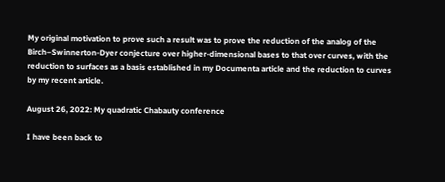My original motivation to prove such a result was to prove the reduction of the analog of the Birch–Swinnerton-Dyer conjecture over higher-dimensional bases to that over curves, with the reduction to surfaces as a basis established in my Documenta article and the reduction to curves by my recent article.

August 26, 2022: My quadratic Chabauty conference

I have been back to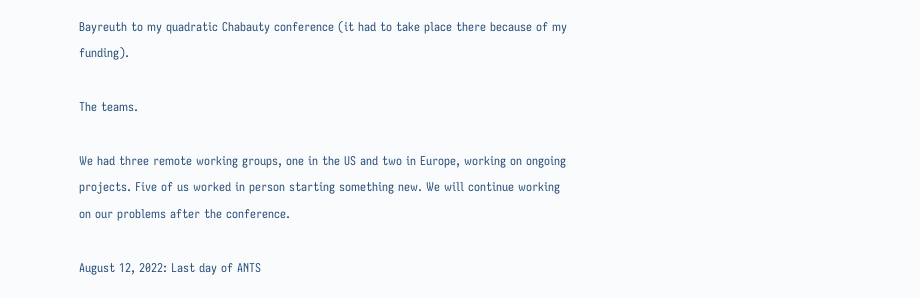Bayreuth to my quadratic Chabauty conference (it had to take place there because of my funding).

The teams.

We had three remote working groups, one in the US and two in Europe, working on ongoing projects. Five of us worked in person starting something new. We will continue working on our problems after the conference.

August 12, 2022: Last day of ANTS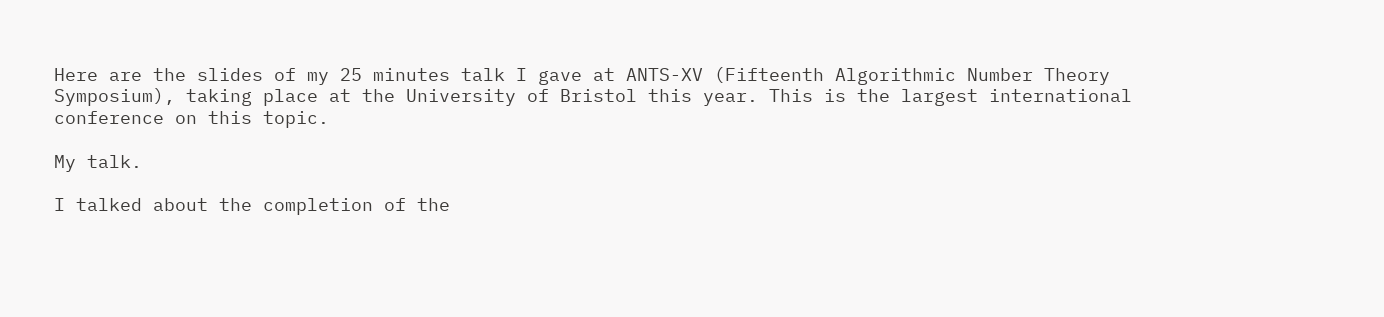Here are the slides of my 25 minutes talk I gave at ANTS-XV (Fifteenth Algorithmic Number Theory Symposium), taking place at the University of Bristol this year. This is the largest international conference on this topic.

My talk.

I talked about the completion of the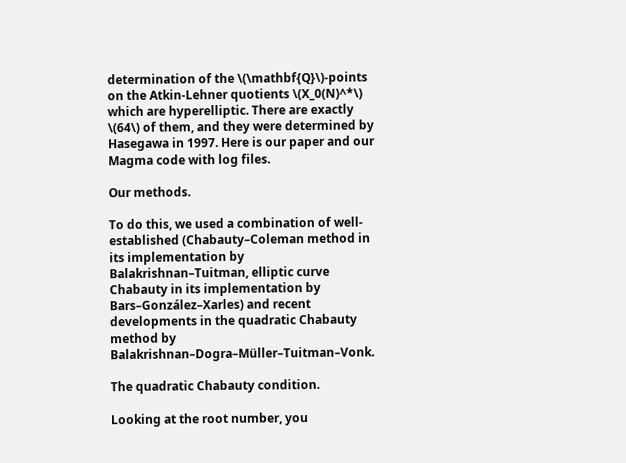determination of the \(\mathbf{Q}\)-points on the Atkin-Lehner quotients \(X_0(N)^*\) which are hyperelliptic. There are exactly \(64\) of them, and they were determined by Hasegawa in 1997. Here is our paper and our Magma code with log files.

Our methods.

To do this, we used a combination of well-established (Chabauty–Coleman method in its implementation by Balakrishnan–Tuitman, elliptic curve Chabauty in its implementation by Bars–González–Xarles) and recent developments in the quadratic Chabauty method by Balakrishnan–Dogra–Müller–Tuitman–Vonk.

The quadratic Chabauty condition.

Looking at the root number, you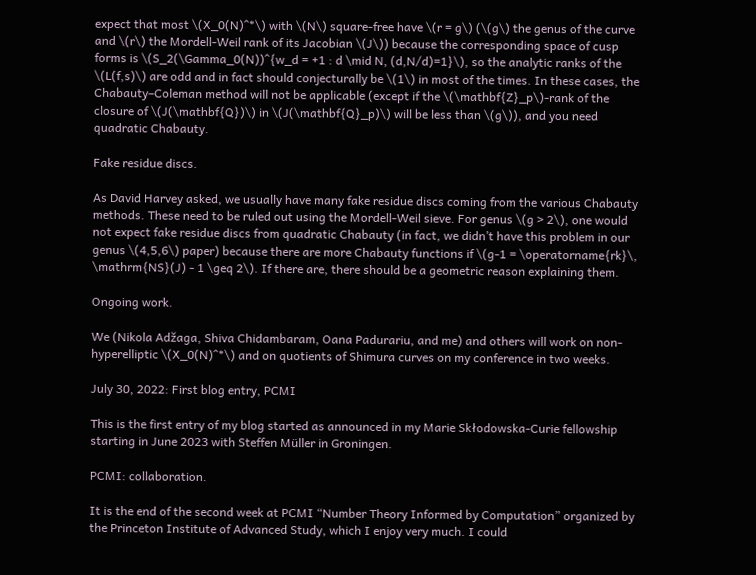expect that most \(X_0(N)^*\) with \(N\) square-free have \(r = g\) (\(g\) the genus of the curve and \(r\) the Mordell-Weil rank of its Jacobian \(J\)) because the corresponding space of cusp forms is \(S_2(\Gamma_0(N))^{w_d = +1 : d \mid N, (d,N/d)=1}\), so the analytic ranks of the \(L(f,s)\) are odd and in fact should conjecturally be \(1\) in most of the times. In these cases, the Chabauty–Coleman method will not be applicable (except if the \(\mathbf{Z}_p\)-rank of the closure of \(J(\mathbf{Q})\) in \(J(\mathbf{Q}_p)\) will be less than \(g\)), and you need quadratic Chabauty.

Fake residue discs.

As David Harvey asked, we usually have many fake residue discs coming from the various Chabauty methods. These need to be ruled out using the Mordell-Weil sieve. For genus \(g > 2\), one would not expect fake residue discs from quadratic Chabauty (in fact, we didn’t have this problem in our genus \(4,5,6\) paper) because there are more Chabauty functions if \(g-1 = \operatorname{rk}\, \mathrm{NS}(J) - 1 \geq 2\). If there are, there should be a geometric reason explaining them.

Ongoing work.

We (Nikola Adžaga, Shiva Chidambaram, Oana Padurariu, and me) and others will work on non-hyperelliptic \(X_0(N)^*\) and on quotients of Shimura curves on my conference in two weeks.

July 30, 2022: First blog entry, PCMI

This is the first entry of my blog started as announced in my Marie Skłodowska-Curie fellowship starting in June 2023 with Steffen Müller in Groningen.

PCMI: collaboration.

It is the end of the second week at PCMI “Number Theory Informed by Computation” organized by the Princeton Institute of Advanced Study, which I enjoy very much. I could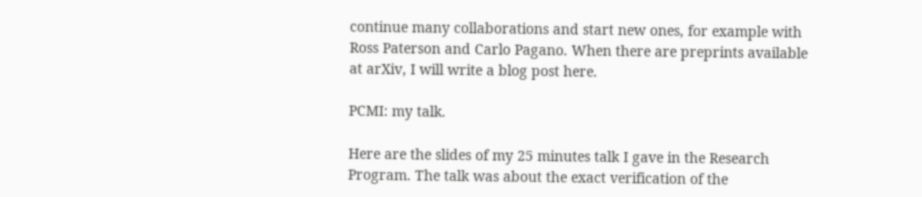continue many collaborations and start new ones, for example with Ross Paterson and Carlo Pagano. When there are preprints available at arXiv, I will write a blog post here.

PCMI: my talk.

Here are the slides of my 25 minutes talk I gave in the Research Program. The talk was about the exact verification of the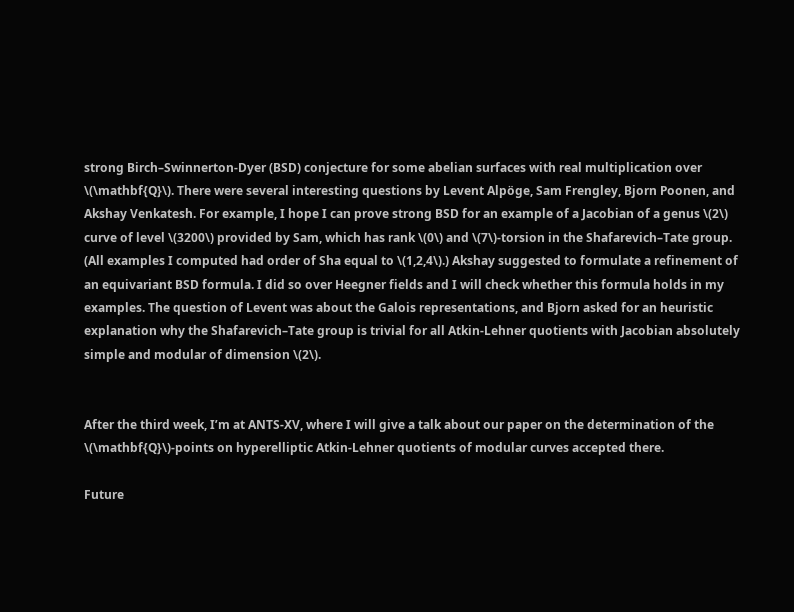strong Birch–Swinnerton-Dyer (BSD) conjecture for some abelian surfaces with real multiplication over \(\mathbf{Q}\). There were several interesting questions by Levent Alpöge, Sam Frengley, Bjorn Poonen, and Akshay Venkatesh. For example, I hope I can prove strong BSD for an example of a Jacobian of a genus \(2\) curve of level \(3200\) provided by Sam, which has rank \(0\) and \(7\)-torsion in the Shafarevich–Tate group. (All examples I computed had order of Sha equal to \(1,2,4\).) Akshay suggested to formulate a refinement of an equivariant BSD formula. I did so over Heegner fields and I will check whether this formula holds in my examples. The question of Levent was about the Galois representations, and Bjorn asked for an heuristic explanation why the Shafarevich–Tate group is trivial for all Atkin-Lehner quotients with Jacobian absolutely simple and modular of dimension \(2\).


After the third week, I’m at ANTS-XV, where I will give a talk about our paper on the determination of the \(\mathbf{Q}\)-points on hyperelliptic Atkin-Lehner quotients of modular curves accepted there.

Future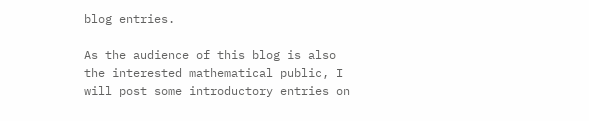blog entries.

As the audience of this blog is also the interested mathematical public, I will post some introductory entries on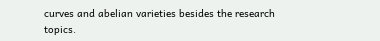curves and abelian varieties besides the research topics.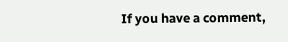If you have a comment,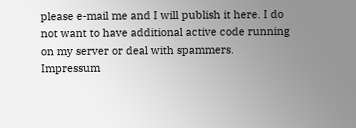please e-mail me and I will publish it here. I do not want to have additional active code running on my server or deal with spammers.
Impressum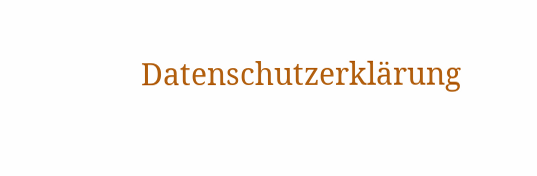Datenschutzerklärung